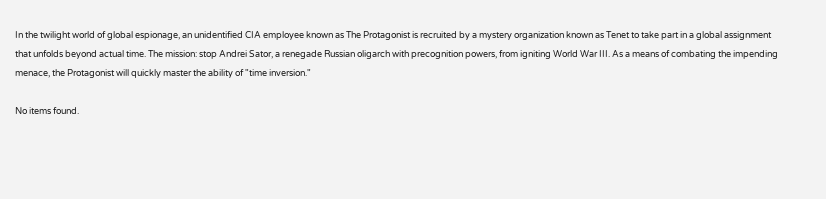In the twilight world of global espionage, an unidentified CIA employee known as The Protagonist is recruited by a mystery organization known as Tenet to take part in a global assignment that unfolds beyond actual time. The mission: stop Andrei Sator, a renegade Russian oligarch with precognition powers, from igniting World War III. As a means of combating the impending menace, the Protagonist will quickly master the ability of "time inversion."

No items found.